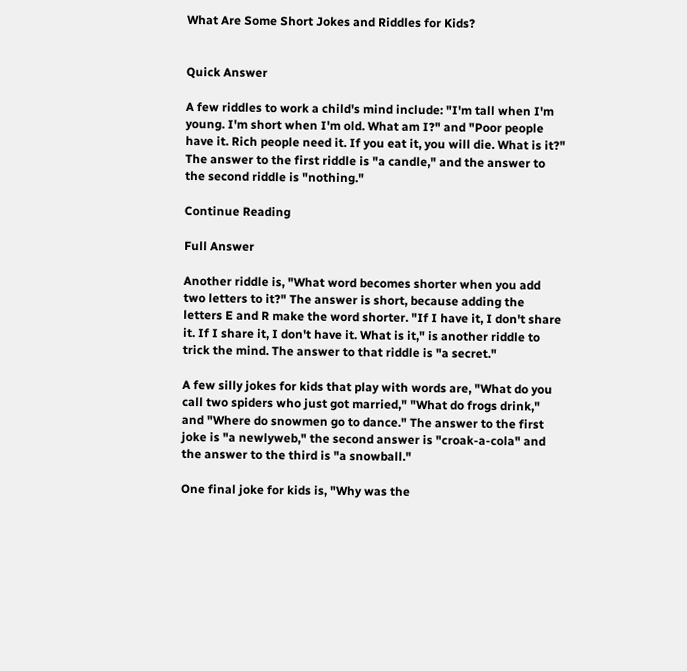What Are Some Short Jokes and Riddles for Kids?


Quick Answer

A few riddles to work a child's mind include: "I'm tall when I'm young. I'm short when I'm old. What am I?" and "Poor people have it. Rich people need it. If you eat it, you will die. What is it?" The answer to the first riddle is "a candle," and the answer to the second riddle is "nothing."

Continue Reading

Full Answer

Another riddle is, "What word becomes shorter when you add two letters to it?" The answer is short, because adding the letters E and R make the word shorter. "If I have it, I don't share it. If I share it, I don't have it. What is it," is another riddle to trick the mind. The answer to that riddle is "a secret."

A few silly jokes for kids that play with words are, "What do you call two spiders who just got married," "What do frogs drink," and "Where do snowmen go to dance." The answer to the first joke is "a newlyweb," the second answer is "croak-a-cola" and the answer to the third is "a snowball."

One final joke for kids is, "Why was the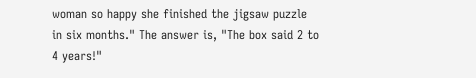woman so happy she finished the jigsaw puzzle in six months." The answer is, "The box said 2 to 4 years!"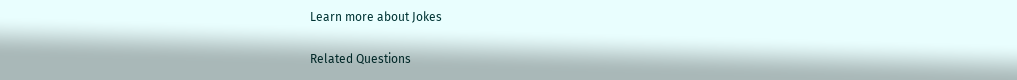Learn more about Jokes

Related Questions